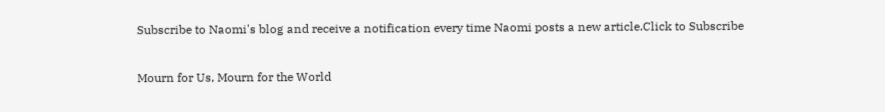Subscribe to Naomi's blog and receive a notification every time Naomi posts a new article.Click to Subscribe

Mourn for Us, Mourn for the World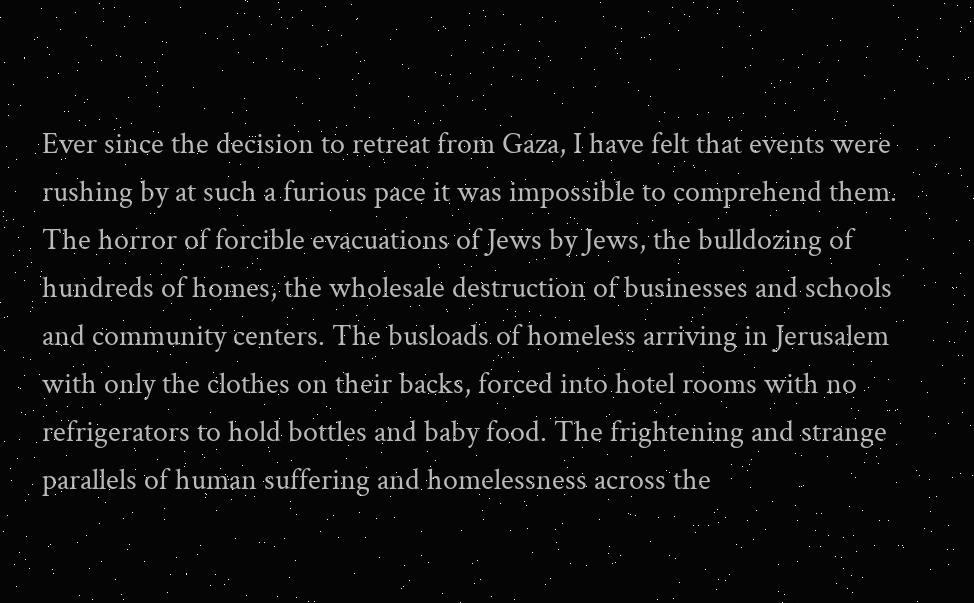Ever since the decision to retreat from Gaza, I have felt that events were rushing by at such a furious pace it was impossible to comprehend them. The horror of forcible evacuations of Jews by Jews, the bulldozing of hundreds of homes, the wholesale destruction of businesses and schools and community centers. The busloads of homeless arriving in Jerusalem with only the clothes on their backs, forced into hotel rooms with no refrigerators to hold bottles and baby food. The frightening and strange parallels of human suffering and homelessness across the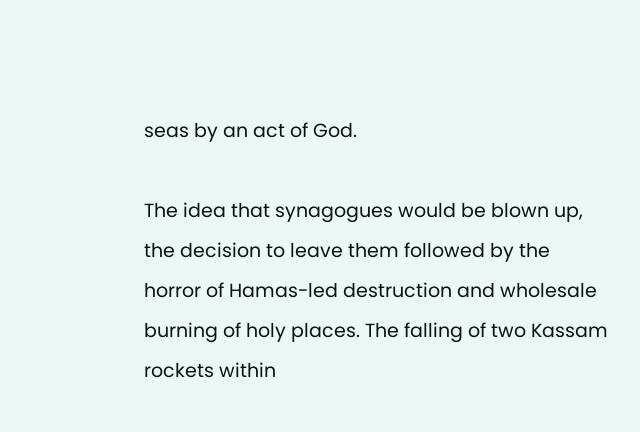seas by an act of God.

The idea that synagogues would be blown up, the decision to leave them followed by the horror of Hamas-led destruction and wholesale burning of holy places. The falling of two Kassam rockets within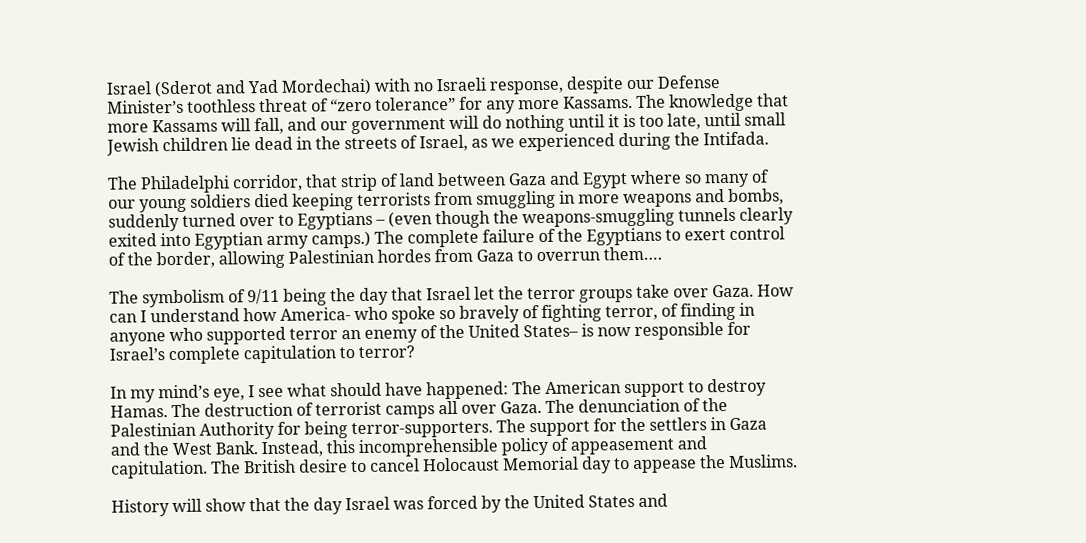Israel (Sderot and Yad Mordechai) with no Israeli response, despite our Defense Minister’s toothless threat of “zero tolerance” for any more Kassams. The knowledge that more Kassams will fall, and our government will do nothing until it is too late, until small Jewish children lie dead in the streets of Israel, as we experienced during the Intifada.

The Philadelphi corridor, that strip of land between Gaza and Egypt where so many of our young soldiers died keeping terrorists from smuggling in more weapons and bombs, suddenly turned over to Egyptians – (even though the weapons-smuggling tunnels clearly exited into Egyptian army camps.) The complete failure of the Egyptians to exert control of the border, allowing Palestinian hordes from Gaza to overrun them….

The symbolism of 9/11 being the day that Israel let the terror groups take over Gaza. How can I understand how America- who spoke so bravely of fighting terror, of finding in anyone who supported terror an enemy of the United States– is now responsible for Israel’s complete capitulation to terror?

In my mind’s eye, I see what should have happened: The American support to destroy Hamas. The destruction of terrorist camps all over Gaza. The denunciation of the Palestinian Authority for being terror-supporters. The support for the settlers in Gaza and the West Bank. Instead, this incomprehensible policy of appeasement and capitulation. The British desire to cancel Holocaust Memorial day to appease the Muslims.

History will show that the day Israel was forced by the United States and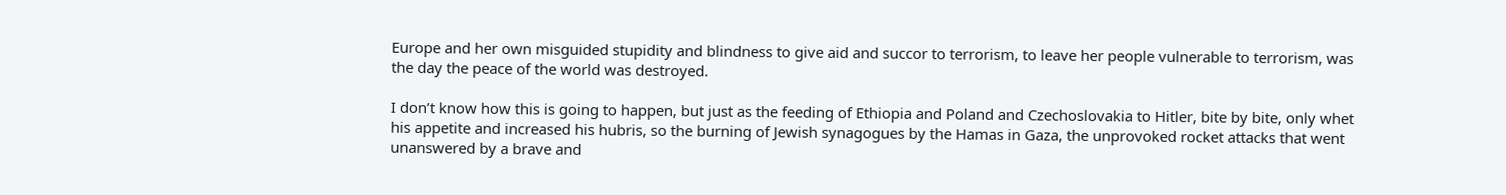Europe and her own misguided stupidity and blindness to give aid and succor to terrorism, to leave her people vulnerable to terrorism, was the day the peace of the world was destroyed.

I don’t know how this is going to happen, but just as the feeding of Ethiopia and Poland and Czechoslovakia to Hitler, bite by bite, only whet his appetite and increased his hubris, so the burning of Jewish synagogues by the Hamas in Gaza, the unprovoked rocket attacks that went unanswered by a brave and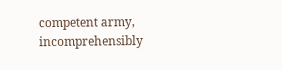competent army, incomprehensibly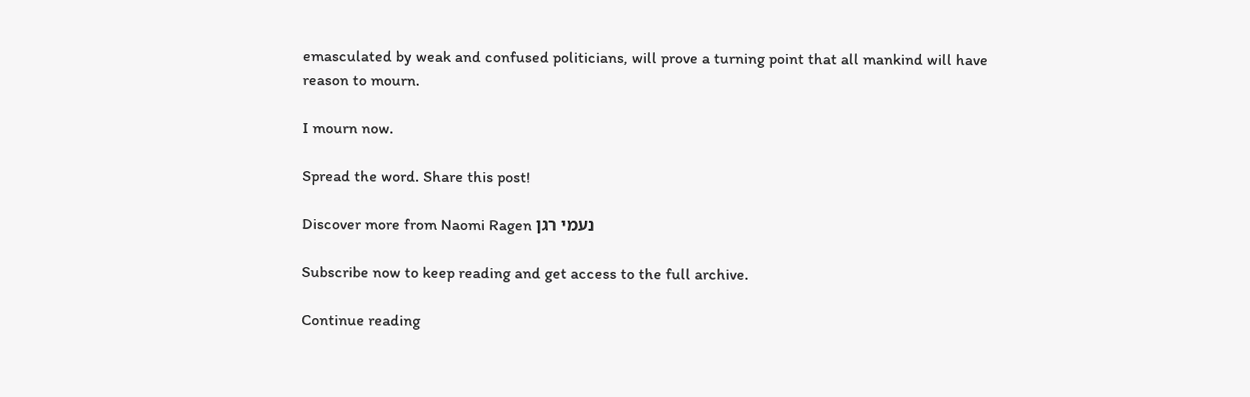emasculated by weak and confused politicians, will prove a turning point that all mankind will have reason to mourn.

I mourn now.

Spread the word. Share this post!

Discover more from Naomi Ragen נעמי רגן

Subscribe now to keep reading and get access to the full archive.

Continue reading